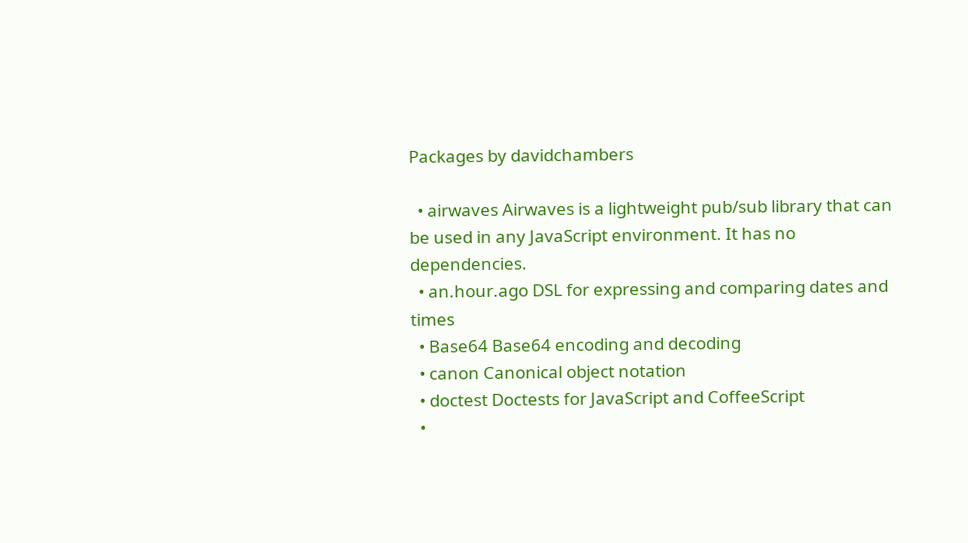Packages by davidchambers

  • airwaves Airwaves is a lightweight pub/sub library that can be used in any JavaScript environment. It has no dependencies.
  • an.hour.ago DSL for expressing and comparing dates and times
  • Base64 Base64 encoding and decoding
  • canon Canonical object notation
  • doctest Doctests for JavaScript and CoffeeScript
  •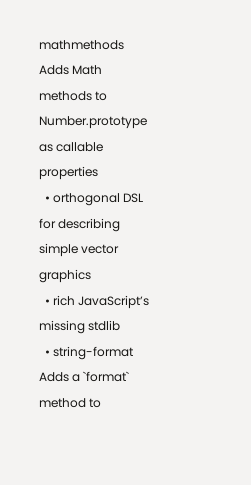mathmethods Adds Math methods to Number.prototype as callable properties
  • orthogonal DSL for describing simple vector graphics
  • rich JavaScript’s missing stdlib
  • string-format Adds a `format` method to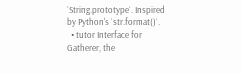`String.prototype`. Inspired by Python's `str.format()`.
  • tutor Interface for Gatherer, the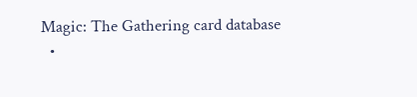Magic: The Gathering card database
  •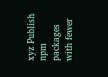xyz Publish npm packages with fewer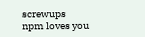screwups
npm loves you